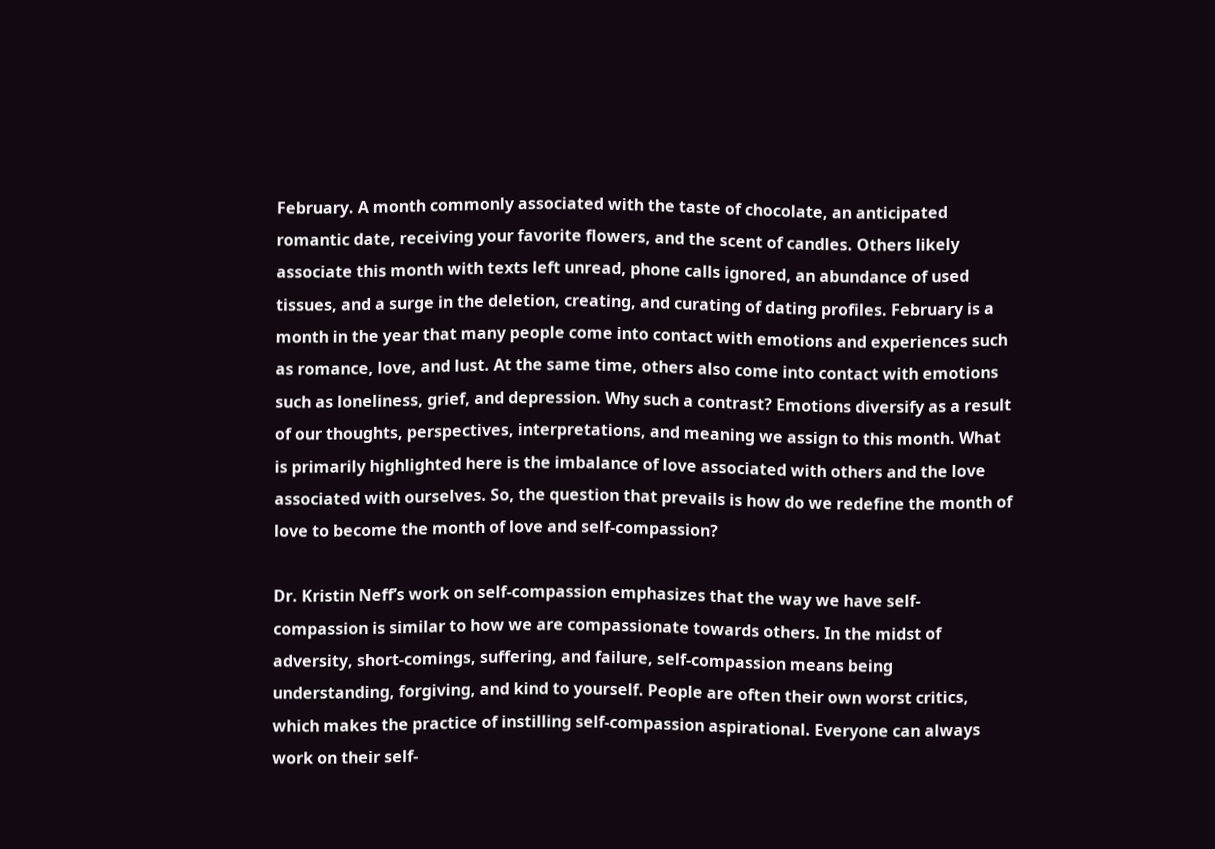February. A month commonly associated with the taste of chocolate, an anticipated romantic date, receiving your favorite flowers, and the scent of candles. Others likely associate this month with texts left unread, phone calls ignored, an abundance of used tissues, and a surge in the deletion, creating, and curating of dating profiles. February is a month in the year that many people come into contact with emotions and experiences such as romance, love, and lust. At the same time, others also come into contact with emotions such as loneliness, grief, and depression. Why such a contrast? Emotions diversify as a result of our thoughts, perspectives, interpretations, and meaning we assign to this month. What is primarily highlighted here is the imbalance of love associated with others and the love associated with ourselves. So, the question that prevails is how do we redefine the month of love to become the month of love and self-compassion?

Dr. Kristin Neff’s work on self-compassion emphasizes that the way we have self-compassion is similar to how we are compassionate towards others. In the midst of adversity, short-comings, suffering, and failure, self-compassion means being understanding, forgiving, and kind to yourself. People are often their own worst critics, which makes the practice of instilling self-compassion aspirational. Everyone can always work on their self-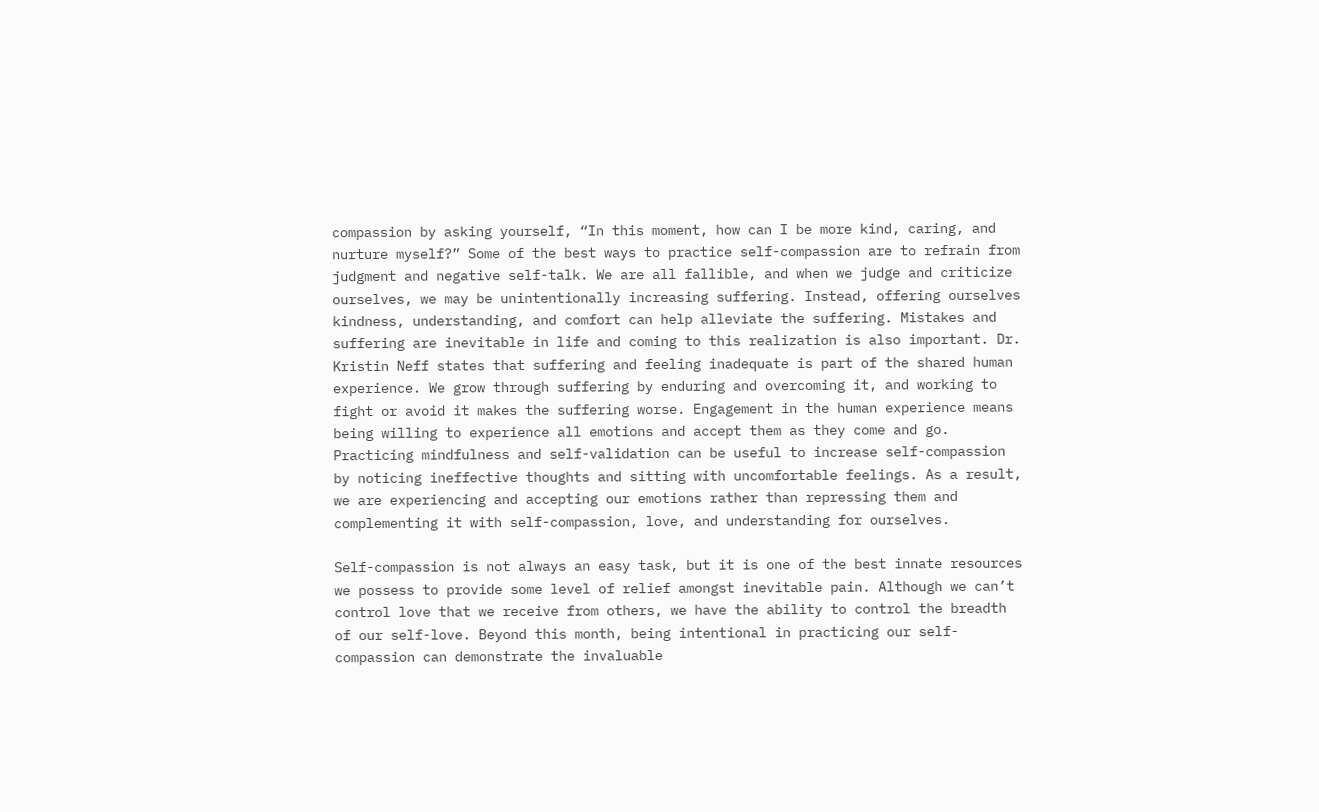compassion by asking yourself, “In this moment, how can I be more kind, caring, and nurture myself?” Some of the best ways to practice self-compassion are to refrain from judgment and negative self-talk. We are all fallible, and when we judge and criticize ourselves, we may be unintentionally increasing suffering. Instead, offering ourselves kindness, understanding, and comfort can help alleviate the suffering. Mistakes and suffering are inevitable in life and coming to this realization is also important. Dr. Kristin Neff states that suffering and feeling inadequate is part of the shared human experience. We grow through suffering by enduring and overcoming it, and working to fight or avoid it makes the suffering worse. Engagement in the human experience means being willing to experience all emotions and accept them as they come and go. Practicing mindfulness and self-validation can be useful to increase self-compassion by noticing ineffective thoughts and sitting with uncomfortable feelings. As a result, we are experiencing and accepting our emotions rather than repressing them and complementing it with self-compassion, love, and understanding for ourselves.

Self-compassion is not always an easy task, but it is one of the best innate resources we possess to provide some level of relief amongst inevitable pain. Although we can’t control love that we receive from others, we have the ability to control the breadth of our self-love. Beyond this month, being intentional in practicing our self-compassion can demonstrate the invaluable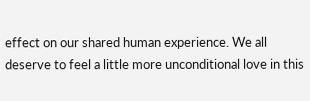effect on our shared human experience. We all deserve to feel a little more unconditional love in this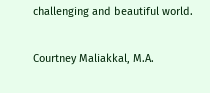challenging and beautiful world.

Courtney Maliakkal, M.A.